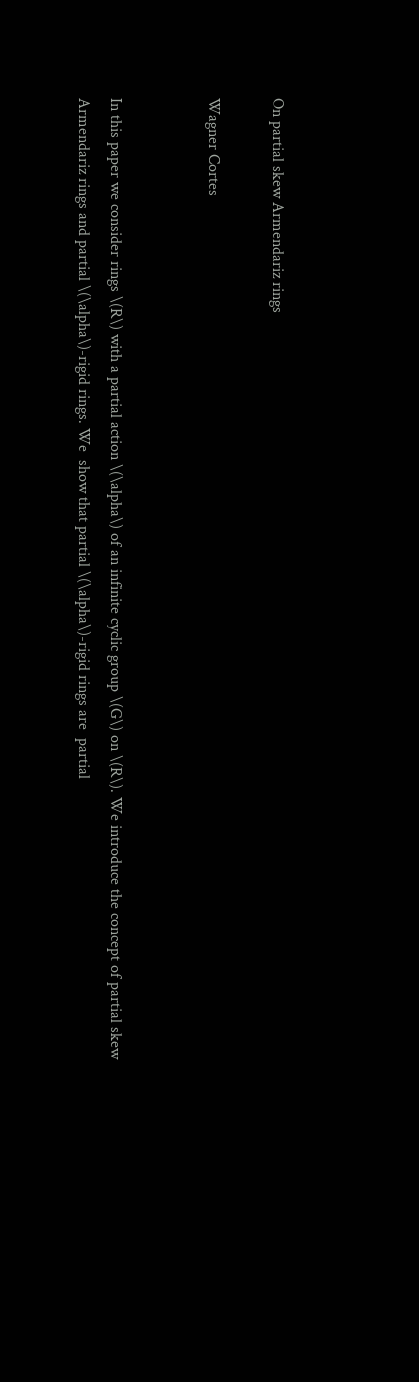On partial skew Armendariz rings

Wagner Cortes


In this paper we consider rings \(R\) with a partial action \(\alpha\) of an infinite cyclic group \(G\) on \(R\). We introduce the concept of partial skew Armendariz rings and partial \(\alpha\)-rigid rings. We  show that partial \(\alpha\)-rigid rings are  partial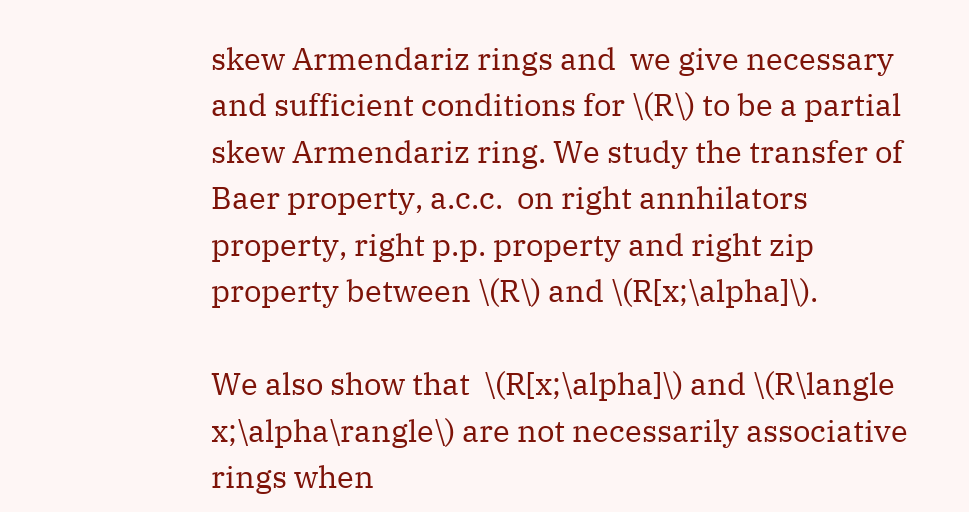skew Armendariz rings and  we give necessary and sufficient conditions for \(R\) to be a partial skew Armendariz ring. We study the transfer of Baer property, a.c.c.  on right annhilators property, right p.p. property and right zip property between \(R\) and \(R[x;\alpha]\).

We also show that  \(R[x;\alpha]\) and \(R\langle x;\alpha\rangle\) are not necessarily associative rings when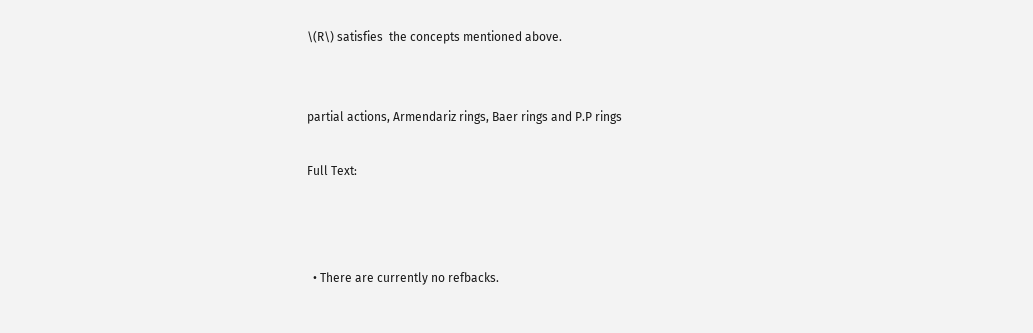\(R\) satisfies  the concepts mentioned above.


partial actions, Armendariz rings, Baer rings and P.P rings

Full Text:



  • There are currently no refbacks.